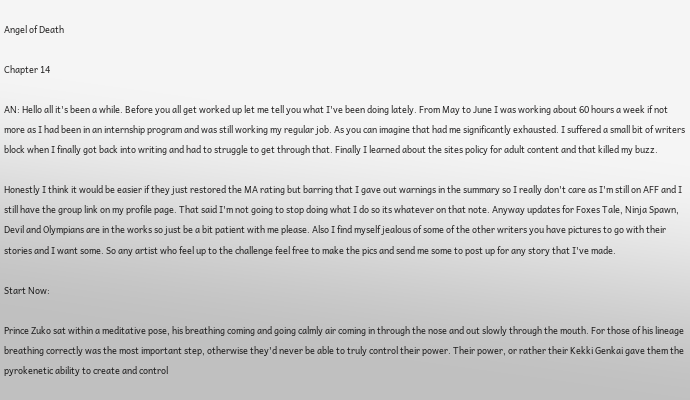Angel of Death

Chapter 14

AN: Hello all it's been a while. Before you all get worked up let me tell you what I've been doing lately. From May to June I was working about 60 hours a week if not more as I had been in an internship program and was still working my regular job. As you can imagine that had me significantly exhausted. I suffered a small bit of writers block when I finally got back into writing and had to struggle to get through that. Finally I learned about the sites policy for adult content and that killed my buzz.

Honestly I think it would be easier if they just restored the MA rating but barring that I gave out warnings in the summary so I really don't care as I'm still on AFF and I still have the group link on my profile page. That said I'm not going to stop doing what I do so its whatever on that note. Anyway updates for Foxes Tale, Ninja Spawn, Devil and Olympians are in the works so just be a bit patient with me please. Also I find myself jealous of some of the other writers you have pictures to go with their stories and I want some. So any artist who feel up to the challenge feel free to make the pics and send me some to post up for any story that I've made.

Start Now:

Prince Zuko sat within a meditative pose, his breathing coming and going calmly air coming in through the nose and out slowly through the mouth. For those of his lineage breathing correctly was the most important step, otherwise they'd never be able to truly control their power. Their power, or rather their Kekki Genkai gave them the pyrokenetic ability to create and control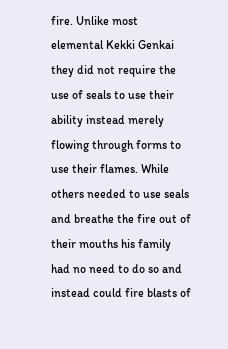fire. Unlike most elemental Kekki Genkai they did not require the use of seals to use their ability instead merely flowing through forms to use their flames. While others needed to use seals and breathe the fire out of their mouths his family had no need to do so and instead could fire blasts of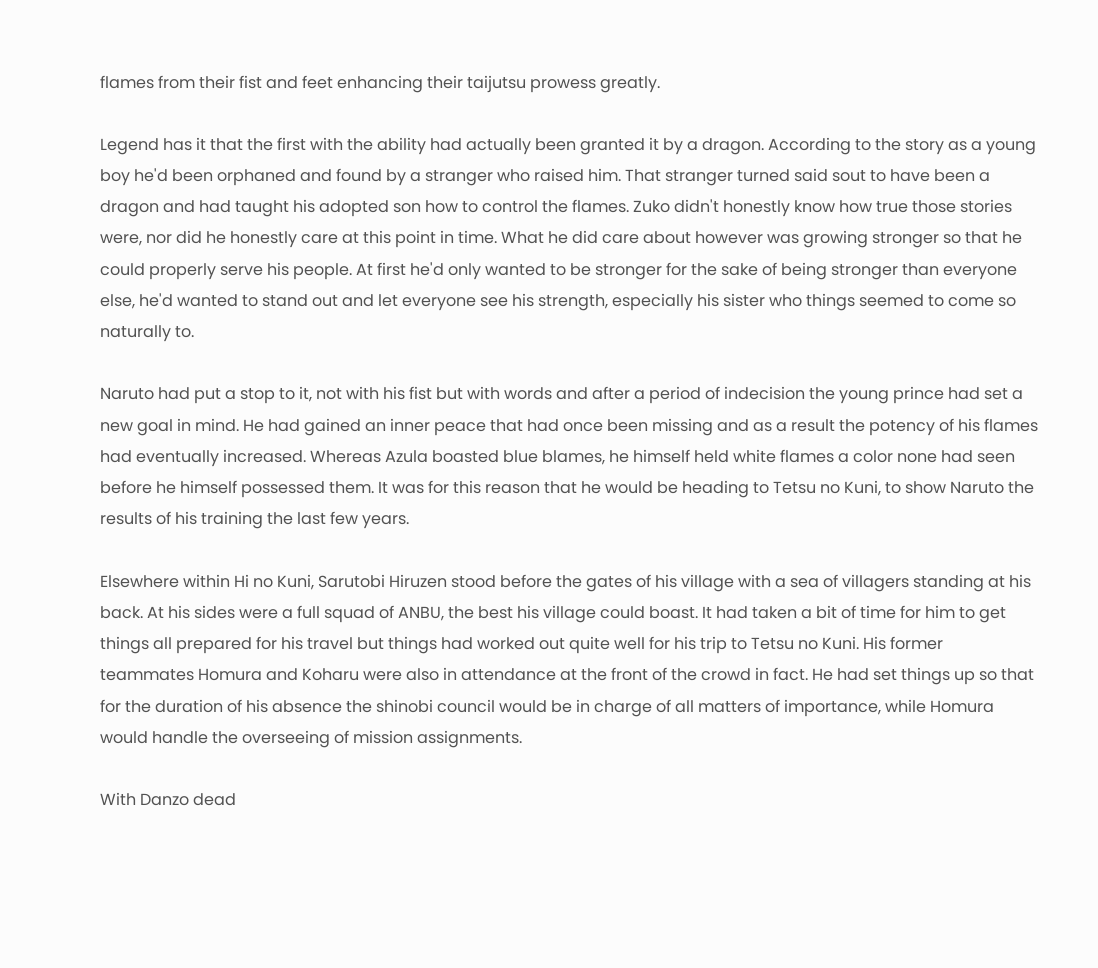flames from their fist and feet enhancing their taijutsu prowess greatly.

Legend has it that the first with the ability had actually been granted it by a dragon. According to the story as a young boy he'd been orphaned and found by a stranger who raised him. That stranger turned said sout to have been a dragon and had taught his adopted son how to control the flames. Zuko didn't honestly know how true those stories were, nor did he honestly care at this point in time. What he did care about however was growing stronger so that he could properly serve his people. At first he'd only wanted to be stronger for the sake of being stronger than everyone else, he'd wanted to stand out and let everyone see his strength, especially his sister who things seemed to come so naturally to.

Naruto had put a stop to it, not with his fist but with words and after a period of indecision the young prince had set a new goal in mind. He had gained an inner peace that had once been missing and as a result the potency of his flames had eventually increased. Whereas Azula boasted blue blames, he himself held white flames a color none had seen before he himself possessed them. It was for this reason that he would be heading to Tetsu no Kuni, to show Naruto the results of his training the last few years.

Elsewhere within Hi no Kuni, Sarutobi Hiruzen stood before the gates of his village with a sea of villagers standing at his back. At his sides were a full squad of ANBU, the best his village could boast. It had taken a bit of time for him to get things all prepared for his travel but things had worked out quite well for his trip to Tetsu no Kuni. His former teammates Homura and Koharu were also in attendance at the front of the crowd in fact. He had set things up so that for the duration of his absence the shinobi council would be in charge of all matters of importance, while Homura would handle the overseeing of mission assignments.

With Danzo dead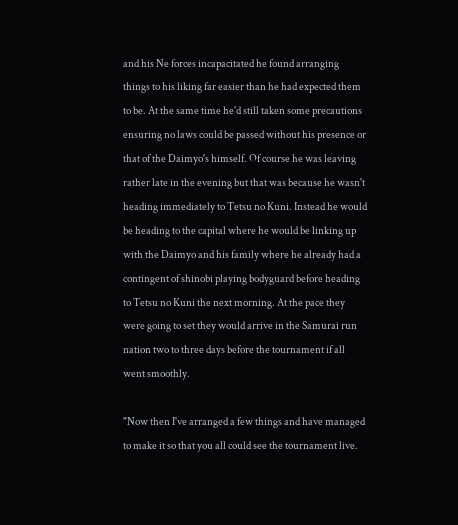and his Ne forces incapacitated he found arranging things to his liking far easier than he had expected them to be. At the same time he'd still taken some precautions ensuring no laws could be passed without his presence or that of the Daimyo's himself. Of course he was leaving rather late in the evening but that was because he wasn't heading immediately to Tetsu no Kuni. Instead he would be heading to the capital where he would be linking up with the Daimyo and his family where he already had a contingent of shinobi playing bodyguard before heading to Tetsu no Kuni the next morning. At the pace they were going to set they would arrive in the Samurai run nation two to three days before the tournament if all went smoothly.

"Now then I've arranged a few things and have managed to make it so that you all could see the tournament live.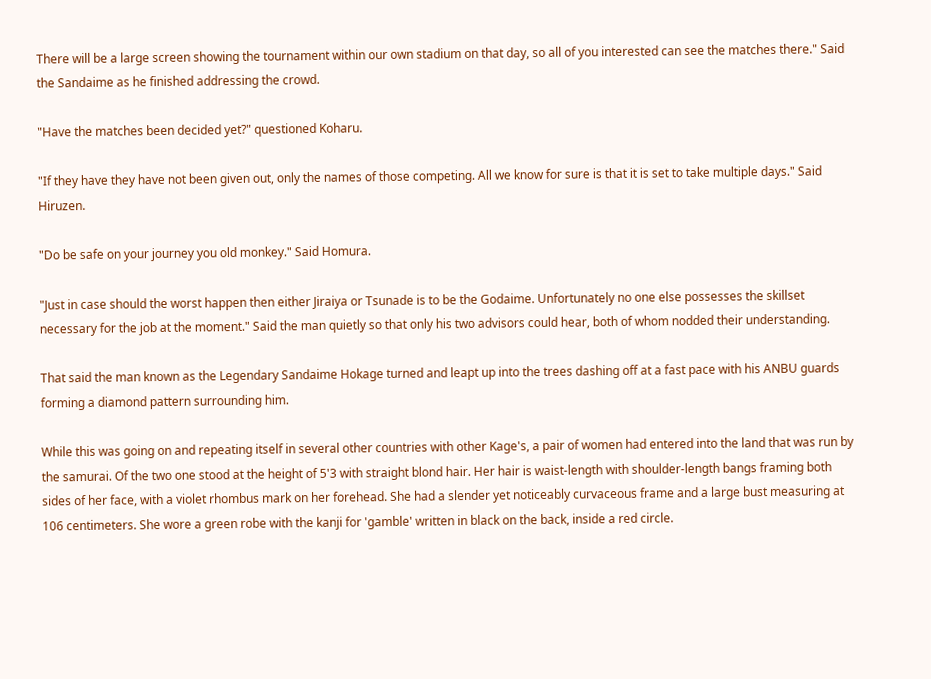There will be a large screen showing the tournament within our own stadium on that day, so all of you interested can see the matches there." Said the Sandaime as he finished addressing the crowd.

"Have the matches been decided yet?" questioned Koharu.

"If they have they have not been given out, only the names of those competing. All we know for sure is that it is set to take multiple days." Said Hiruzen.

"Do be safe on your journey you old monkey." Said Homura.

"Just in case should the worst happen then either Jiraiya or Tsunade is to be the Godaime. Unfortunately no one else possesses the skillset necessary for the job at the moment." Said the man quietly so that only his two advisors could hear, both of whom nodded their understanding.

That said the man known as the Legendary Sandaime Hokage turned and leapt up into the trees dashing off at a fast pace with his ANBU guards forming a diamond pattern surrounding him.

While this was going on and repeating itself in several other countries with other Kage's, a pair of women had entered into the land that was run by the samurai. Of the two one stood at the height of 5'3 with straight blond hair. Her hair is waist-length with shoulder-length bangs framing both sides of her face, with a violet rhombus mark on her forehead. She had a slender yet noticeably curvaceous frame and a large bust measuring at 106 centimeters. She wore a green robe with the kanji for 'gamble' written in black on the back, inside a red circle.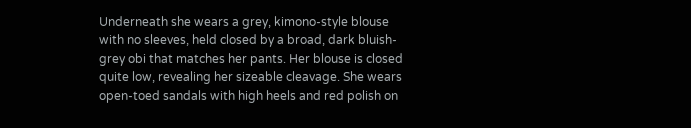Underneath she wears a grey, kimono-style blouse with no sleeves, held closed by a broad, dark bluish-grey obi that matches her pants. Her blouse is closed quite low, revealing her sizeable cleavage. She wears open-toed sandals with high heels and red polish on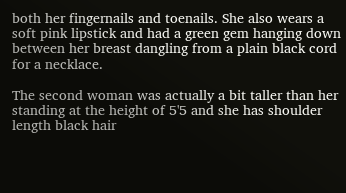both her fingernails and toenails. She also wears a soft pink lipstick and had a green gem hanging down between her breast dangling from a plain black cord for a necklace.

The second woman was actually a bit taller than her standing at the height of 5'5 and she has shoulder length black hair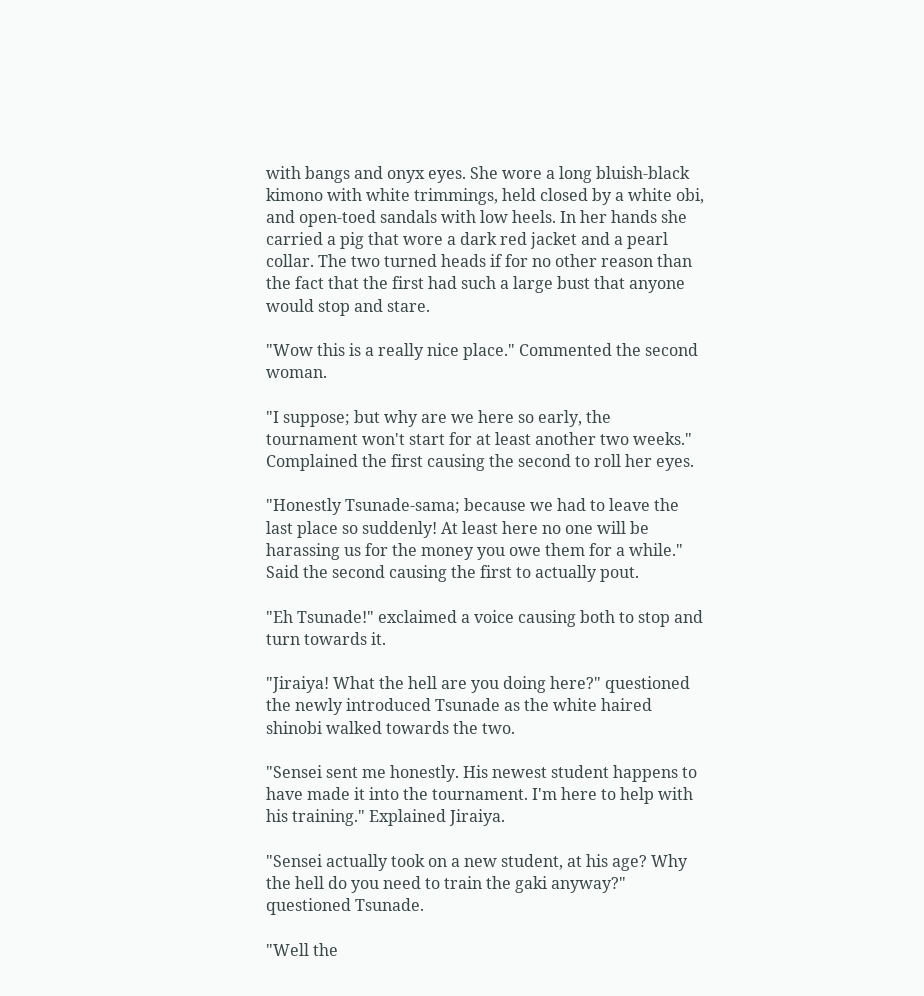with bangs and onyx eyes. She wore a long bluish-black kimono with white trimmings, held closed by a white obi, and open-toed sandals with low heels. In her hands she carried a pig that wore a dark red jacket and a pearl collar. The two turned heads if for no other reason than the fact that the first had such a large bust that anyone would stop and stare.

"Wow this is a really nice place." Commented the second woman.

"I suppose; but why are we here so early, the tournament won't start for at least another two weeks." Complained the first causing the second to roll her eyes.

"Honestly Tsunade-sama; because we had to leave the last place so suddenly! At least here no one will be harassing us for the money you owe them for a while." Said the second causing the first to actually pout.

"Eh Tsunade!" exclaimed a voice causing both to stop and turn towards it.

"Jiraiya! What the hell are you doing here?" questioned the newly introduced Tsunade as the white haired shinobi walked towards the two.

"Sensei sent me honestly. His newest student happens to have made it into the tournament. I'm here to help with his training." Explained Jiraiya.

"Sensei actually took on a new student, at his age? Why the hell do you need to train the gaki anyway?" questioned Tsunade.

"Well the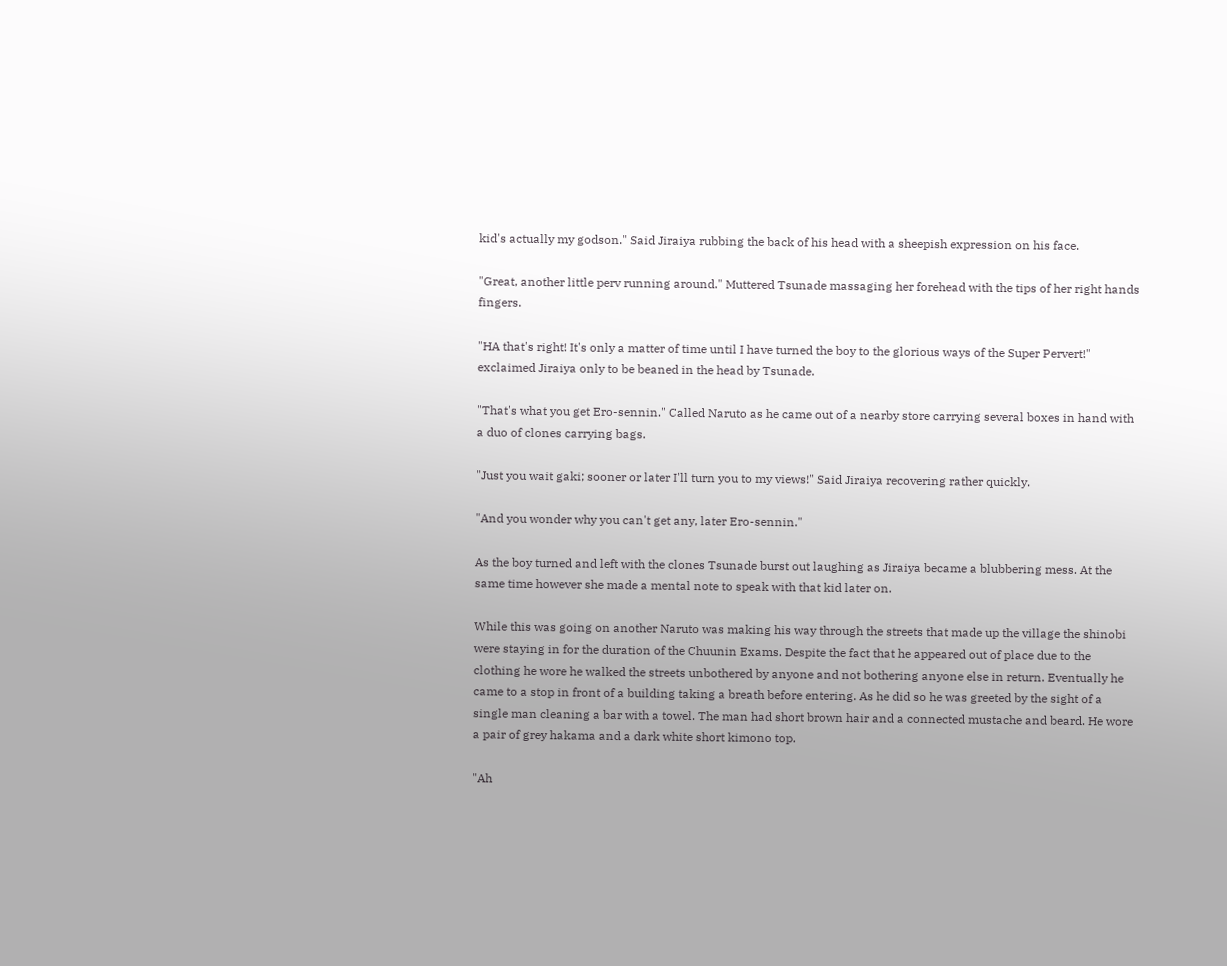kid's actually my godson." Said Jiraiya rubbing the back of his head with a sheepish expression on his face.

"Great, another little perv running around." Muttered Tsunade massaging her forehead with the tips of her right hands fingers.

"HA that's right! It's only a matter of time until I have turned the boy to the glorious ways of the Super Pervert!" exclaimed Jiraiya only to be beaned in the head by Tsunade.

"That's what you get Ero-sennin." Called Naruto as he came out of a nearby store carrying several boxes in hand with a duo of clones carrying bags.

"Just you wait gaki; sooner or later I'll turn you to my views!" Said Jiraiya recovering rather quickly.

"And you wonder why you can't get any, later Ero-sennin."

As the boy turned and left with the clones Tsunade burst out laughing as Jiraiya became a blubbering mess. At the same time however she made a mental note to speak with that kid later on.

While this was going on another Naruto was making his way through the streets that made up the village the shinobi were staying in for the duration of the Chuunin Exams. Despite the fact that he appeared out of place due to the clothing he wore he walked the streets unbothered by anyone and not bothering anyone else in return. Eventually he came to a stop in front of a building taking a breath before entering. As he did so he was greeted by the sight of a single man cleaning a bar with a towel. The man had short brown hair and a connected mustache and beard. He wore a pair of grey hakama and a dark white short kimono top.

"Ah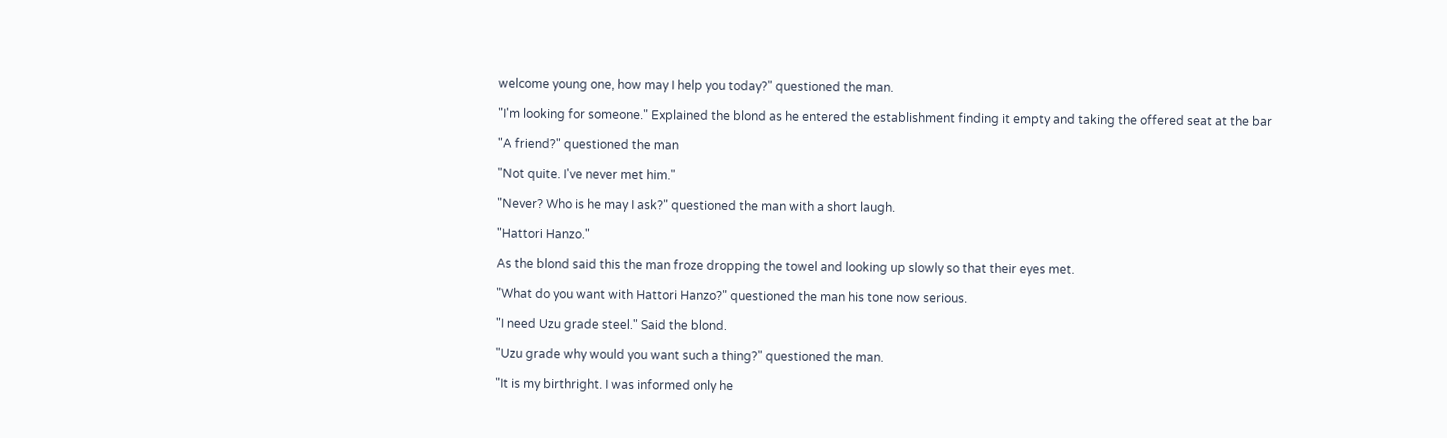welcome young one, how may I help you today?" questioned the man.

"I'm looking for someone." Explained the blond as he entered the establishment finding it empty and taking the offered seat at the bar

"A friend?" questioned the man

"Not quite. I've never met him."

"Never? Who is he may I ask?" questioned the man with a short laugh.

"Hattori Hanzo."

As the blond said this the man froze dropping the towel and looking up slowly so that their eyes met.

"What do you want with Hattori Hanzo?" questioned the man his tone now serious.

"I need Uzu grade steel." Said the blond.

"Uzu grade why would you want such a thing?" questioned the man.

"It is my birthright. I was informed only he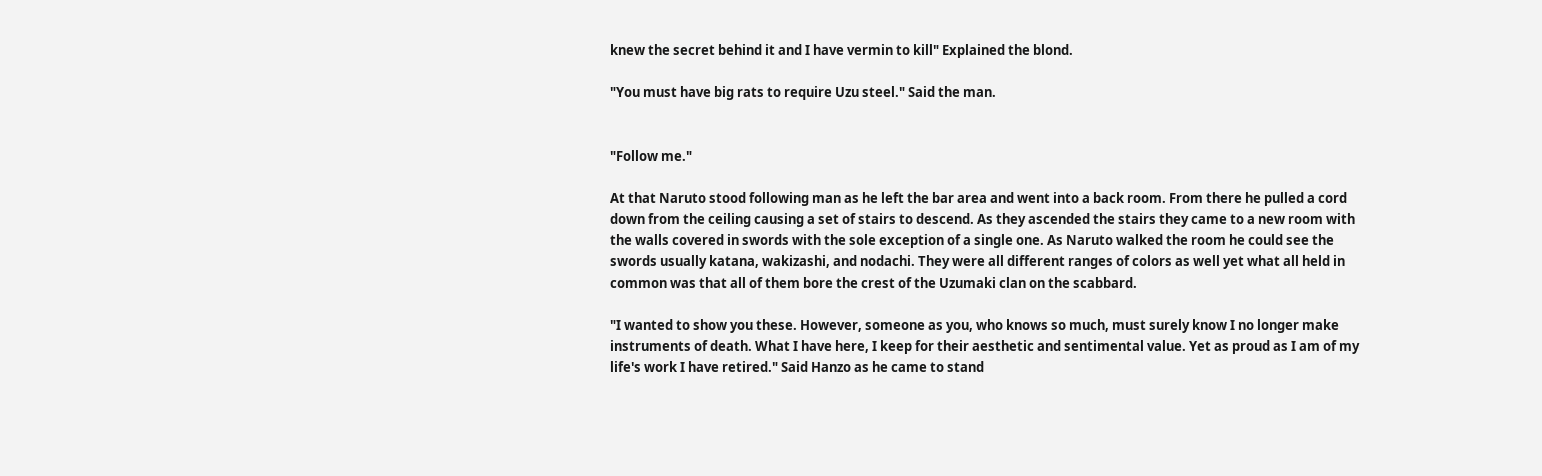knew the secret behind it and I have vermin to kill" Explained the blond.

"You must have big rats to require Uzu steel." Said the man.


"Follow me."

At that Naruto stood following man as he left the bar area and went into a back room. From there he pulled a cord down from the ceiling causing a set of stairs to descend. As they ascended the stairs they came to a new room with the walls covered in swords with the sole exception of a single one. As Naruto walked the room he could see the swords usually katana, wakizashi, and nodachi. They were all different ranges of colors as well yet what all held in common was that all of them bore the crest of the Uzumaki clan on the scabbard.

"I wanted to show you these. However, someone as you, who knows so much, must surely know I no longer make instruments of death. What I have here, I keep for their aesthetic and sentimental value. Yet as proud as I am of my life's work I have retired." Said Hanzo as he came to stand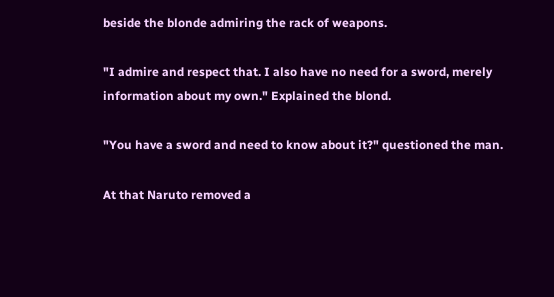beside the blonde admiring the rack of weapons.

"I admire and respect that. I also have no need for a sword, merely information about my own." Explained the blond.

"You have a sword and need to know about it?" questioned the man.

At that Naruto removed a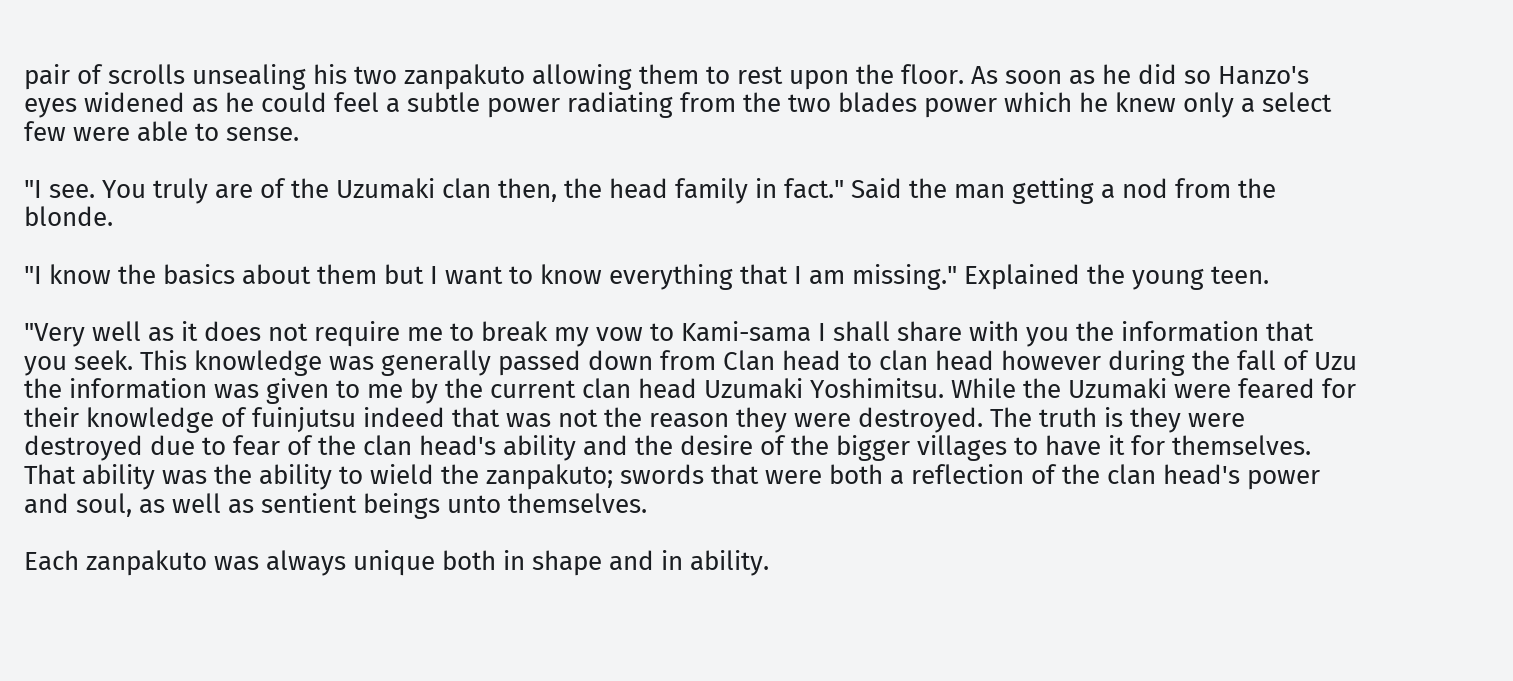pair of scrolls unsealing his two zanpakuto allowing them to rest upon the floor. As soon as he did so Hanzo's eyes widened as he could feel a subtle power radiating from the two blades power which he knew only a select few were able to sense.

"I see. You truly are of the Uzumaki clan then, the head family in fact." Said the man getting a nod from the blonde.

"I know the basics about them but I want to know everything that I am missing." Explained the young teen.

"Very well as it does not require me to break my vow to Kami-sama I shall share with you the information that you seek. This knowledge was generally passed down from Clan head to clan head however during the fall of Uzu the information was given to me by the current clan head Uzumaki Yoshimitsu. While the Uzumaki were feared for their knowledge of fuinjutsu indeed that was not the reason they were destroyed. The truth is they were destroyed due to fear of the clan head's ability and the desire of the bigger villages to have it for themselves. That ability was the ability to wield the zanpakuto; swords that were both a reflection of the clan head's power and soul, as well as sentient beings unto themselves.

Each zanpakuto was always unique both in shape and in ability.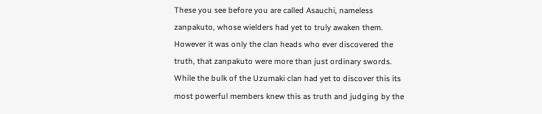These you see before you are called Asauchi, nameless zanpakuto, whose wielders had yet to truly awaken them. However it was only the clan heads who ever discovered the truth, that zanpakuto were more than just ordinary swords. While the bulk of the Uzumaki clan had yet to discover this its most powerful members knew this as truth and judging by the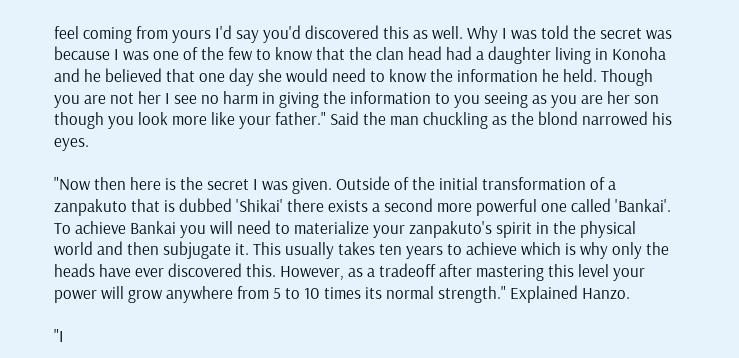feel coming from yours I'd say you'd discovered this as well. Why I was told the secret was because I was one of the few to know that the clan head had a daughter living in Konoha and he believed that one day she would need to know the information he held. Though you are not her I see no harm in giving the information to you seeing as you are her son though you look more like your father." Said the man chuckling as the blond narrowed his eyes.

"Now then here is the secret I was given. Outside of the initial transformation of a zanpakuto that is dubbed 'Shikai' there exists a second more powerful one called 'Bankai'. To achieve Bankai you will need to materialize your zanpakuto's spirit in the physical world and then subjugate it. This usually takes ten years to achieve which is why only the heads have ever discovered this. However, as a tradeoff after mastering this level your power will grow anywhere from 5 to 10 times its normal strength." Explained Hanzo.

"I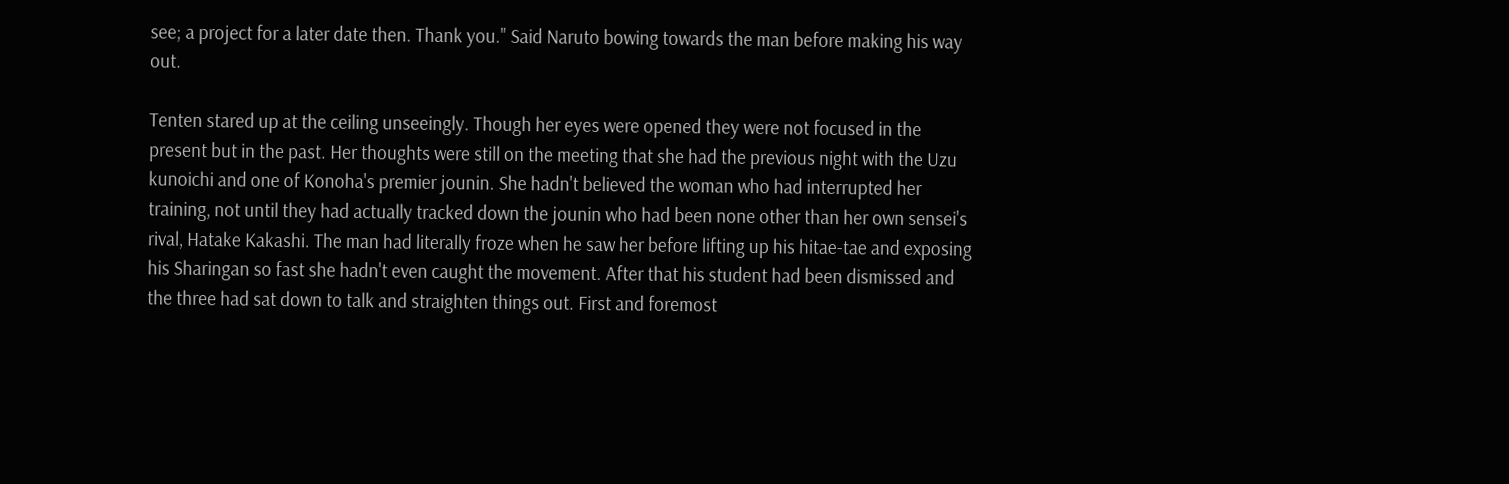see; a project for a later date then. Thank you." Said Naruto bowing towards the man before making his way out.

Tenten stared up at the ceiling unseeingly. Though her eyes were opened they were not focused in the present but in the past. Her thoughts were still on the meeting that she had the previous night with the Uzu kunoichi and one of Konoha's premier jounin. She hadn't believed the woman who had interrupted her training, not until they had actually tracked down the jounin who had been none other than her own sensei's rival, Hatake Kakashi. The man had literally froze when he saw her before lifting up his hitae-tae and exposing his Sharingan so fast she hadn't even caught the movement. After that his student had been dismissed and the three had sat down to talk and straighten things out. First and foremost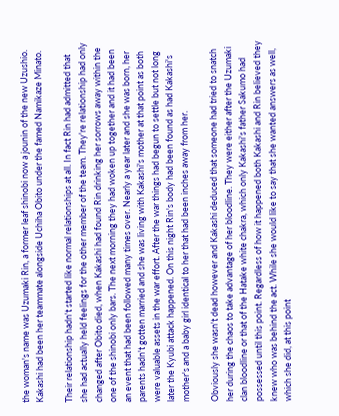the woman's name was Uzumaki Rin, a former leaf shinobi now a jounin of the new Uzushio. Kakashi had been her teammate alongside Uchiha Obito under the famed Namikaze Minato.

Their relationship hadn't started like normal relationships at all. In fact Rin had admitted that she had actually held feelings for the other member of the team. They're relationship had only changed after Obito died, when Kakashi had found Rin drinking her sorrows away within the one of the shinobi only bars. The next morning they had woken up together and it had been an event that had been followed many times over. Nearly a year later and she was born, her parents hadn't gotten married and she was living with Kakashi's mother at that point as both were valuable assets in the war effort. After the war things had begun to settle but not long later the Kyubi attack happened. On this night Rin's body had been found as had Kakashi's mother's and a baby girl identical to her that had been inches away from her.

Obviously she wasn't dead however and Kakashi deduced that someone had tried to snatch her during the chaos to take advantage of her bloodline. They were either after the Uzumaki clan bloodline or that of the Hatake white chakra, which only Kakashi's father Sakumo had possessed until this point. Regardless of how it happened both Kakashi and Rin believed they knew who was behind the act. While she would like to say that she wanted answers as well, which she did, at this point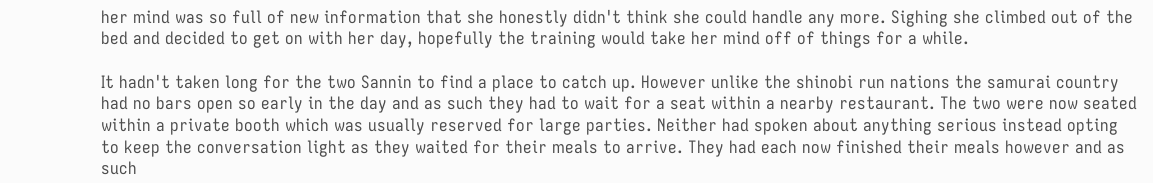her mind was so full of new information that she honestly didn't think she could handle any more. Sighing she climbed out of the bed and decided to get on with her day, hopefully the training would take her mind off of things for a while.

It hadn't taken long for the two Sannin to find a place to catch up. However unlike the shinobi run nations the samurai country had no bars open so early in the day and as such they had to wait for a seat within a nearby restaurant. The two were now seated within a private booth which was usually reserved for large parties. Neither had spoken about anything serious instead opting to keep the conversation light as they waited for their meals to arrive. They had each now finished their meals however and as such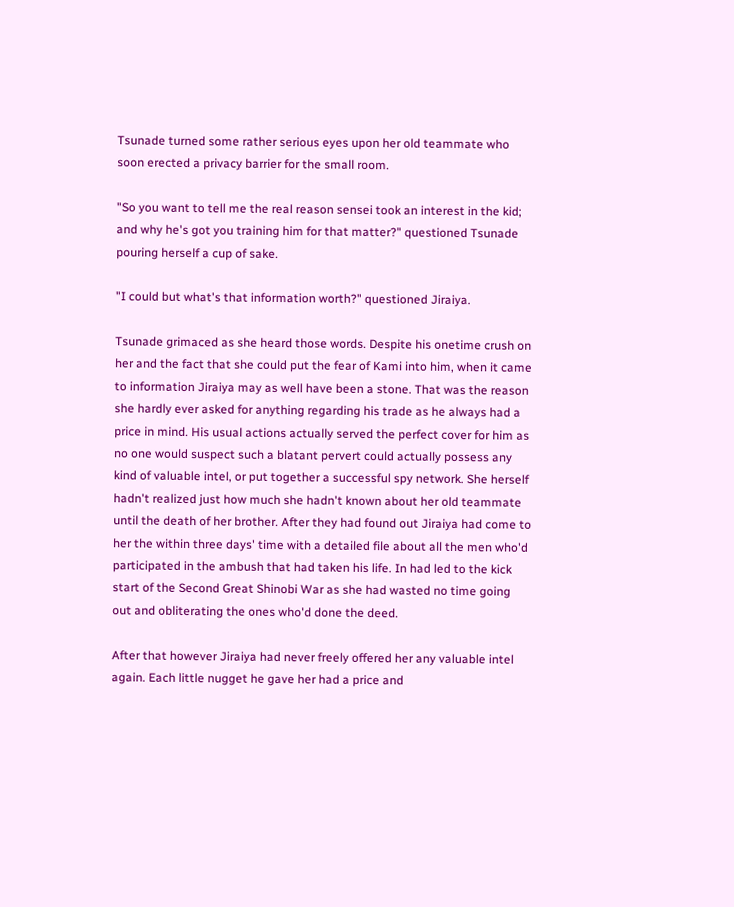Tsunade turned some rather serious eyes upon her old teammate who soon erected a privacy barrier for the small room.

"So you want to tell me the real reason sensei took an interest in the kid; and why he's got you training him for that matter?" questioned Tsunade pouring herself a cup of sake.

"I could but what's that information worth?" questioned Jiraiya.

Tsunade grimaced as she heard those words. Despite his onetime crush on her and the fact that she could put the fear of Kami into him, when it came to information Jiraiya may as well have been a stone. That was the reason she hardly ever asked for anything regarding his trade as he always had a price in mind. His usual actions actually served the perfect cover for him as no one would suspect such a blatant pervert could actually possess any kind of valuable intel, or put together a successful spy network. She herself hadn't realized just how much she hadn't known about her old teammate until the death of her brother. After they had found out Jiraiya had come to her the within three days' time with a detailed file about all the men who'd participated in the ambush that had taken his life. In had led to the kick start of the Second Great Shinobi War as she had wasted no time going out and obliterating the ones who'd done the deed.

After that however Jiraiya had never freely offered her any valuable intel again. Each little nugget he gave her had a price and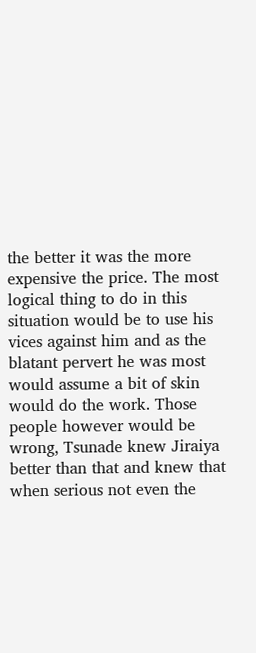the better it was the more expensive the price. The most logical thing to do in this situation would be to use his vices against him and as the blatant pervert he was most would assume a bit of skin would do the work. Those people however would be wrong, Tsunade knew Jiraiya better than that and knew that when serious not even the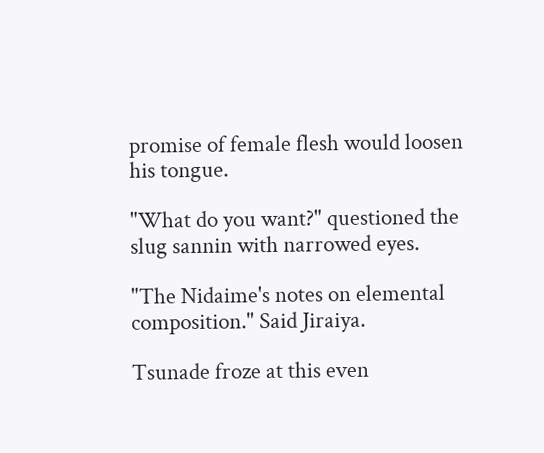promise of female flesh would loosen his tongue.

"What do you want?" questioned the slug sannin with narrowed eyes.

"The Nidaime's notes on elemental composition." Said Jiraiya.

Tsunade froze at this even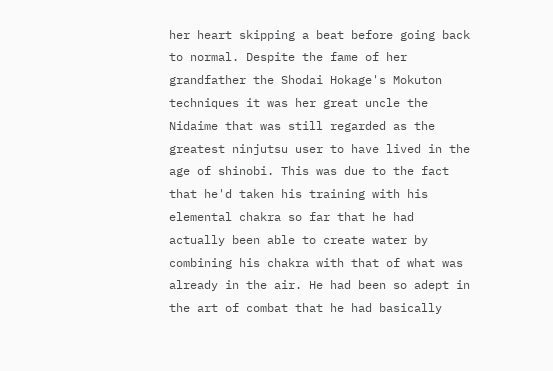her heart skipping a beat before going back to normal. Despite the fame of her grandfather the Shodai Hokage's Mokuton techniques it was her great uncle the Nidaime that was still regarded as the greatest ninjutsu user to have lived in the age of shinobi. This was due to the fact that he'd taken his training with his elemental chakra so far that he had actually been able to create water by combining his chakra with that of what was already in the air. He had been so adept in the art of combat that he had basically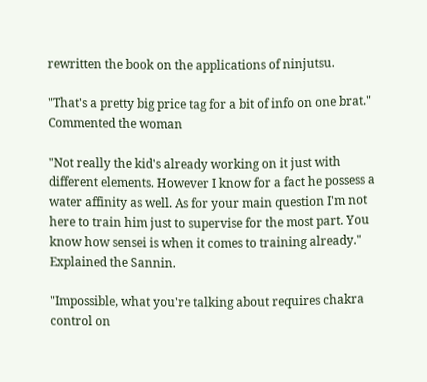rewritten the book on the applications of ninjutsu.

"That's a pretty big price tag for a bit of info on one brat." Commented the woman

"Not really the kid's already working on it just with different elements. However I know for a fact he possess a water affinity as well. As for your main question I'm not here to train him just to supervise for the most part. You know how sensei is when it comes to training already." Explained the Sannin.

"Impossible, what you're talking about requires chakra control on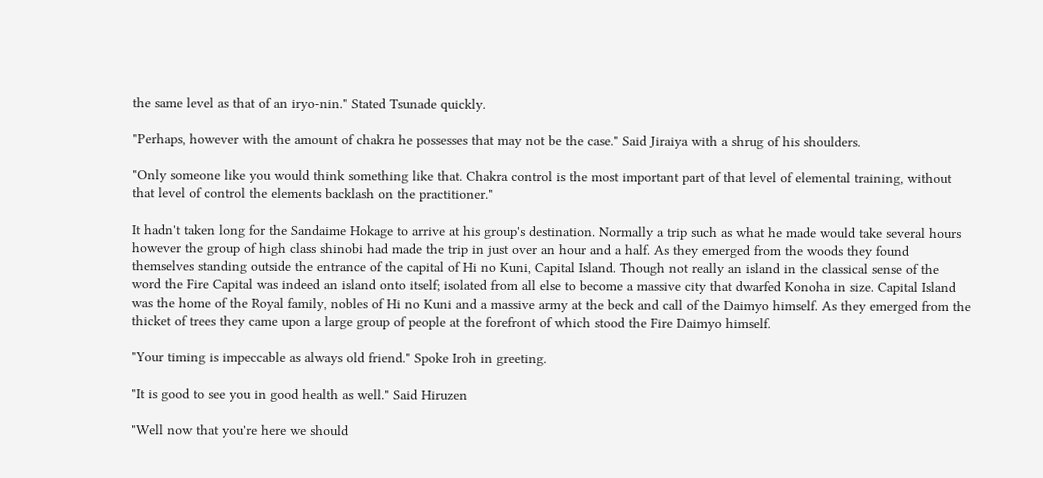the same level as that of an iryo-nin." Stated Tsunade quickly.

"Perhaps, however with the amount of chakra he possesses that may not be the case." Said Jiraiya with a shrug of his shoulders.

"Only someone like you would think something like that. Chakra control is the most important part of that level of elemental training, without that level of control the elements backlash on the practitioner."

It hadn't taken long for the Sandaime Hokage to arrive at his group's destination. Normally a trip such as what he made would take several hours however the group of high class shinobi had made the trip in just over an hour and a half. As they emerged from the woods they found themselves standing outside the entrance of the capital of Hi no Kuni, Capital Island. Though not really an island in the classical sense of the word the Fire Capital was indeed an island onto itself; isolated from all else to become a massive city that dwarfed Konoha in size. Capital Island was the home of the Royal family, nobles of Hi no Kuni and a massive army at the beck and call of the Daimyo himself. As they emerged from the thicket of trees they came upon a large group of people at the forefront of which stood the Fire Daimyo himself.

"Your timing is impeccable as always old friend." Spoke Iroh in greeting.

"It is good to see you in good health as well." Said Hiruzen

"Well now that you're here we should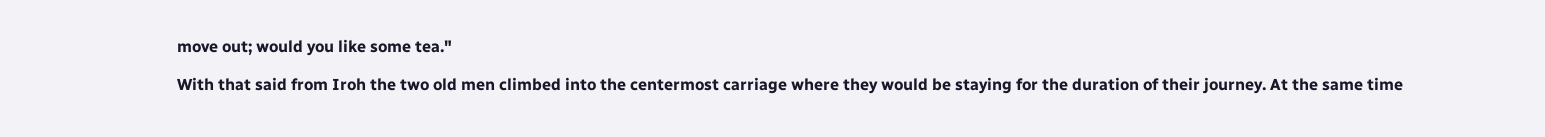move out; would you like some tea."

With that said from Iroh the two old men climbed into the centermost carriage where they would be staying for the duration of their journey. At the same time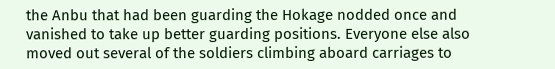the Anbu that had been guarding the Hokage nodded once and vanished to take up better guarding positions. Everyone else also moved out several of the soldiers climbing aboard carriages to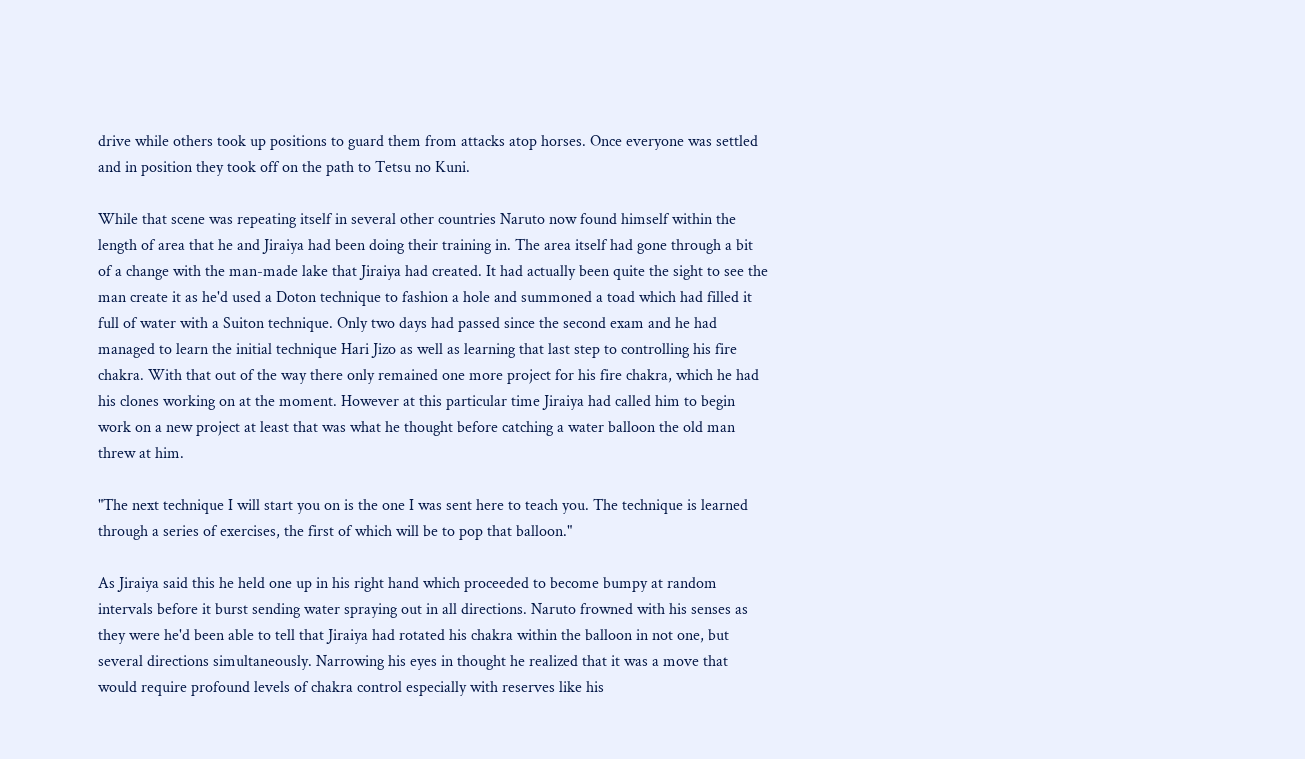drive while others took up positions to guard them from attacks atop horses. Once everyone was settled and in position they took off on the path to Tetsu no Kuni.

While that scene was repeating itself in several other countries Naruto now found himself within the length of area that he and Jiraiya had been doing their training in. The area itself had gone through a bit of a change with the man-made lake that Jiraiya had created. It had actually been quite the sight to see the man create it as he'd used a Doton technique to fashion a hole and summoned a toad which had filled it full of water with a Suiton technique. Only two days had passed since the second exam and he had managed to learn the initial technique Hari Jizo as well as learning that last step to controlling his fire chakra. With that out of the way there only remained one more project for his fire chakra, which he had his clones working on at the moment. However at this particular time Jiraiya had called him to begin work on a new project at least that was what he thought before catching a water balloon the old man threw at him.

"The next technique I will start you on is the one I was sent here to teach you. The technique is learned through a series of exercises, the first of which will be to pop that balloon."

As Jiraiya said this he held one up in his right hand which proceeded to become bumpy at random intervals before it burst sending water spraying out in all directions. Naruto frowned with his senses as they were he'd been able to tell that Jiraiya had rotated his chakra within the balloon in not one, but several directions simultaneously. Narrowing his eyes in thought he realized that it was a move that would require profound levels of chakra control especially with reserves like his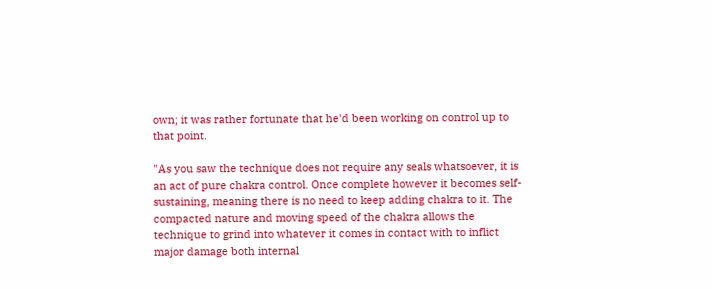own; it was rather fortunate that he'd been working on control up to that point.

"As you saw the technique does not require any seals whatsoever, it is an act of pure chakra control. Once complete however it becomes self-sustaining, meaning there is no need to keep adding chakra to it. The compacted nature and moving speed of the chakra allows the technique to grind into whatever it comes in contact with to inflict major damage both internal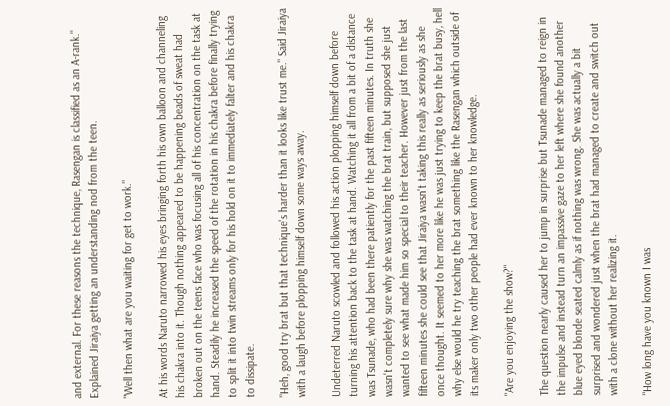and external. For these reasons the technique, Rasengan is classified as an A-rank." Explained Jiraiya getting an understanding nod from the teen.

"Well then what are you waiting for get to work."

At his words Naruto narrowed his eyes bringing forth his own balloon and channeling his chakra into it. Though nothing appeared to be happening beads of sweat had broken out on the teens face who was focusing all of his concentration on the task at hand. Steadily he increased the speed of the rotation in his chakra before finally trying to split it into twin streams only for his hold on it to immediately falter and his chakra to dissipate.

"Heh, good try brat but that technique's harder than it looks like trust me." Said Jiraiya with a laugh before plopping himself down some ways away.

Undeterred Naruto scowled and followed his action plopping himself down before turning his attention back to the task at hand. Watching it all from a bit of a distance was Tsunade, who had been there patiently for the past fifteen minutes. In truth she wasn't completely sure why she was watching the brat train, but supposed she just wanted to see what made him so special to their teacher. However just from the last fifteen minutes she could see that Jiraiya wasn't taking this really as seriously as she once thought. It seemed to her more like he was just trying to keep the brat busy, hell why else would he try teaching the brat something like the Rasengan which outside of its maker only two other people had ever known to her knowledge.

"Are you enjoying the show?"

The question nearly caused her to jump in surprise but Tsunade managed to reign in the impulse and instead turn an impassive gaze to her left where she found another blue eyed blonde seated calmly as if nothing was wrong. She was actually a bit surprised and wondered just when the brat had managed to create and switch out with a clone without her realizing it.

"How long have you known I was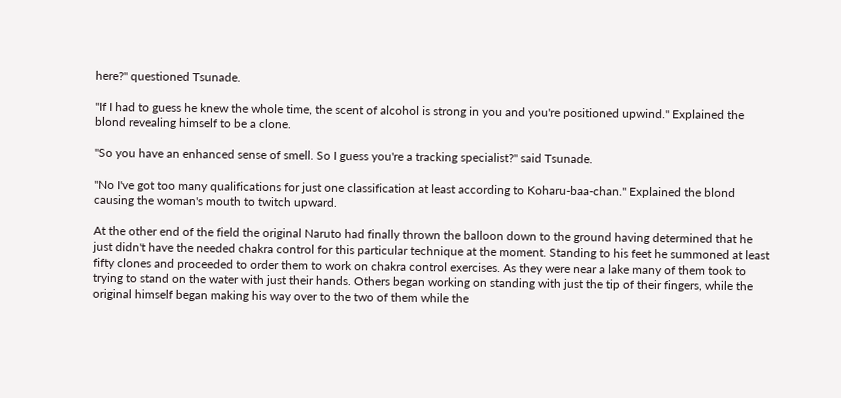here?" questioned Tsunade.

"If I had to guess he knew the whole time, the scent of alcohol is strong in you and you're positioned upwind." Explained the blond revealing himself to be a clone.

"So you have an enhanced sense of smell. So I guess you're a tracking specialist?" said Tsunade.

"No I've got too many qualifications for just one classification at least according to Koharu-baa-chan." Explained the blond causing the woman's mouth to twitch upward.

At the other end of the field the original Naruto had finally thrown the balloon down to the ground having determined that he just didn't have the needed chakra control for this particular technique at the moment. Standing to his feet he summoned at least fifty clones and proceeded to order them to work on chakra control exercises. As they were near a lake many of them took to trying to stand on the water with just their hands. Others began working on standing with just the tip of their fingers, while the original himself began making his way over to the two of them while the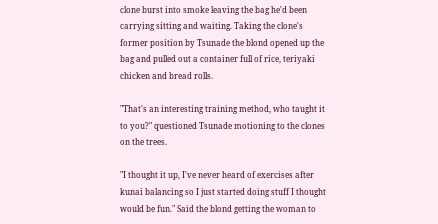clone burst into smoke leaving the bag he'd been carrying sitting and waiting. Taking the clone's former position by Tsunade the blond opened up the bag and pulled out a container full of rice, teriyaki chicken and bread rolls.

"That's an interesting training method, who taught it to you?" questioned Tsunade motioning to the clones on the trees.

"I thought it up, I've never heard of exercises after kunai balancing so I just started doing stuff I thought would be fun." Said the blond getting the woman to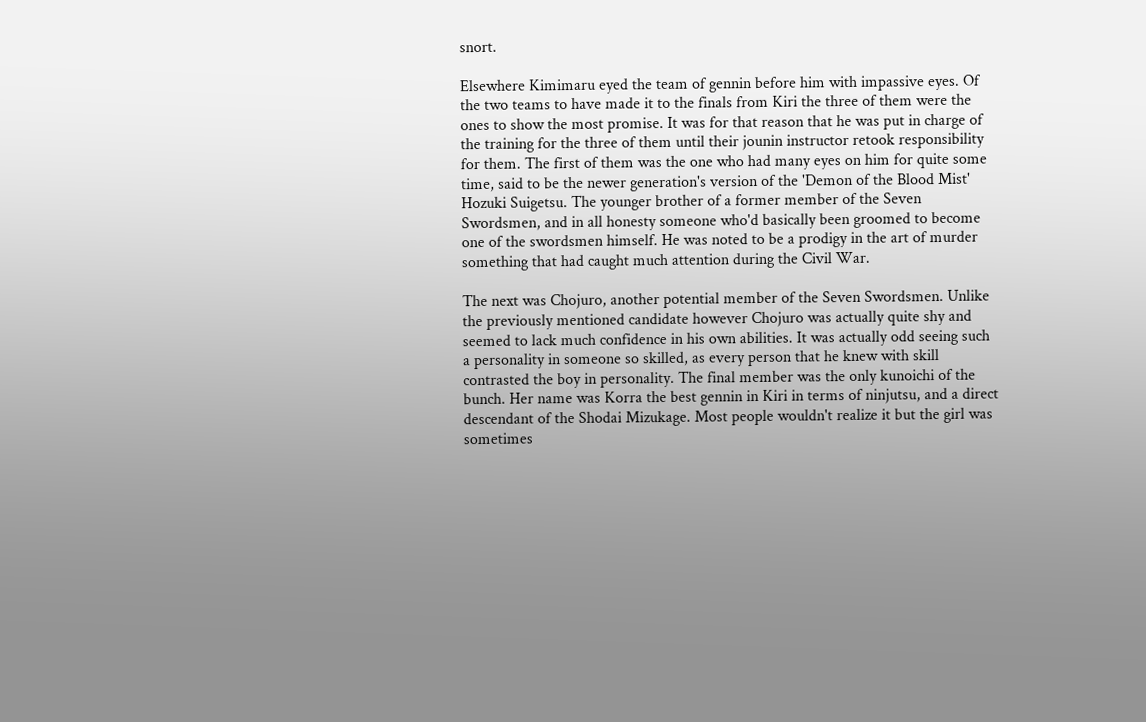snort.

Elsewhere Kimimaru eyed the team of gennin before him with impassive eyes. Of the two teams to have made it to the finals from Kiri the three of them were the ones to show the most promise. It was for that reason that he was put in charge of the training for the three of them until their jounin instructor retook responsibility for them. The first of them was the one who had many eyes on him for quite some time, said to be the newer generation's version of the 'Demon of the Blood Mist' Hozuki Suigetsu. The younger brother of a former member of the Seven Swordsmen, and in all honesty someone who'd basically been groomed to become one of the swordsmen himself. He was noted to be a prodigy in the art of murder something that had caught much attention during the Civil War.

The next was Chojuro, another potential member of the Seven Swordsmen. Unlike the previously mentioned candidate however Chojuro was actually quite shy and seemed to lack much confidence in his own abilities. It was actually odd seeing such a personality in someone so skilled, as every person that he knew with skill contrasted the boy in personality. The final member was the only kunoichi of the bunch. Her name was Korra the best gennin in Kiri in terms of ninjutsu, and a direct descendant of the Shodai Mizukage. Most people wouldn't realize it but the girl was sometimes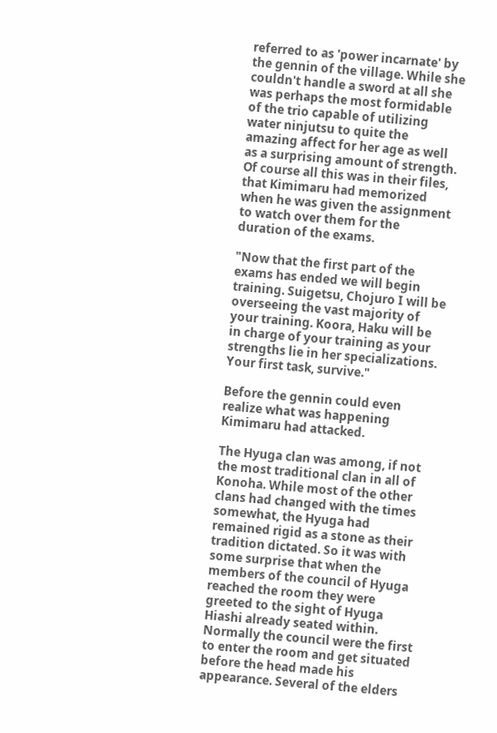referred to as 'power incarnate' by the gennin of the village. While she couldn't handle a sword at all she was perhaps the most formidable of the trio capable of utilizing water ninjutsu to quite the amazing affect for her age as well as a surprising amount of strength. Of course all this was in their files, that Kimimaru had memorized when he was given the assignment to watch over them for the duration of the exams.

"Now that the first part of the exams has ended we will begin training. Suigetsu, Chojuro I will be overseeing the vast majority of your training. Koora, Haku will be in charge of your training as your strengths lie in her specializations. Your first task, survive."

Before the gennin could even realize what was happening Kimimaru had attacked.

The Hyuga clan was among, if not the most traditional clan in all of Konoha. While most of the other clans had changed with the times somewhat, the Hyuga had remained rigid as a stone as their tradition dictated. So it was with some surprise that when the members of the council of Hyuga reached the room they were greeted to the sight of Hyuga Hiashi already seated within. Normally the council were the first to enter the room and get situated before the head made his appearance. Several of the elders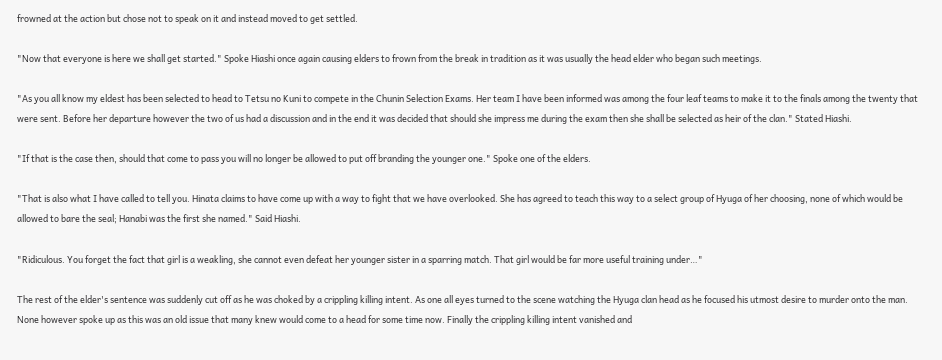frowned at the action but chose not to speak on it and instead moved to get settled.

"Now that everyone is here we shall get started." Spoke Hiashi once again causing elders to frown from the break in tradition as it was usually the head elder who began such meetings.

"As you all know my eldest has been selected to head to Tetsu no Kuni to compete in the Chunin Selection Exams. Her team I have been informed was among the four leaf teams to make it to the finals among the twenty that were sent. Before her departure however the two of us had a discussion and in the end it was decided that should she impress me during the exam then she shall be selected as heir of the clan." Stated Hiashi.

"If that is the case then, should that come to pass you will no longer be allowed to put off branding the younger one." Spoke one of the elders.

"That is also what I have called to tell you. Hinata claims to have come up with a way to fight that we have overlooked. She has agreed to teach this way to a select group of Hyuga of her choosing, none of which would be allowed to bare the seal; Hanabi was the first she named." Said Hiashi.

"Ridiculous. You forget the fact that girl is a weakling, she cannot even defeat her younger sister in a sparring match. That girl would be far more useful training under…"

The rest of the elder's sentence was suddenly cut off as he was choked by a crippling killing intent. As one all eyes turned to the scene watching the Hyuga clan head as he focused his utmost desire to murder onto the man. None however spoke up as this was an old issue that many knew would come to a head for some time now. Finally the crippling killing intent vanished and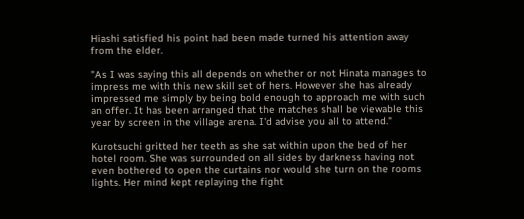Hiashi satisfied his point had been made turned his attention away from the elder.

"As I was saying this all depends on whether or not Hinata manages to impress me with this new skill set of hers. However she has already impressed me simply by being bold enough to approach me with such an offer. It has been arranged that the matches shall be viewable this year by screen in the village arena. I'd advise you all to attend."

Kurotsuchi gritted her teeth as she sat within upon the bed of her hotel room. She was surrounded on all sides by darkness having not even bothered to open the curtains nor would she turn on the rooms lights. Her mind kept replaying the fight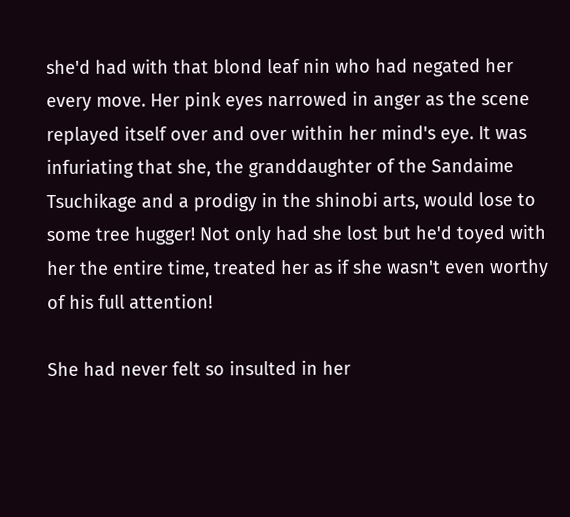she'd had with that blond leaf nin who had negated her every move. Her pink eyes narrowed in anger as the scene replayed itself over and over within her mind's eye. It was infuriating that she, the granddaughter of the Sandaime Tsuchikage and a prodigy in the shinobi arts, would lose to some tree hugger! Not only had she lost but he'd toyed with her the entire time, treated her as if she wasn't even worthy of his full attention!

She had never felt so insulted in her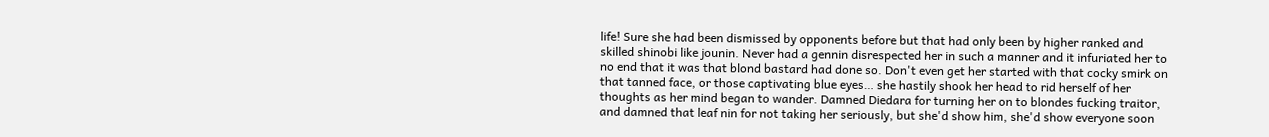life! Sure she had been dismissed by opponents before but that had only been by higher ranked and skilled shinobi like jounin. Never had a gennin disrespected her in such a manner and it infuriated her to no end that it was that blond bastard had done so. Don't even get her started with that cocky smirk on that tanned face, or those captivating blue eyes… she hastily shook her head to rid herself of her thoughts as her mind began to wander. Damned Diedara for turning her on to blondes fucking traitor, and damned that leaf nin for not taking her seriously, but she'd show him, she'd show everyone soon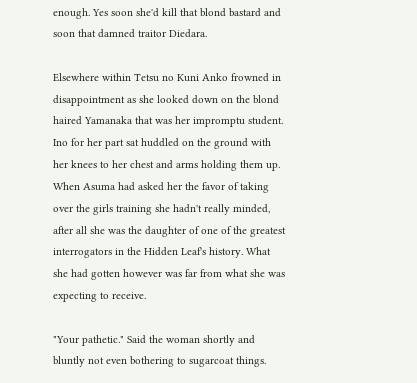enough. Yes soon she'd kill that blond bastard and soon that damned traitor Diedara.

Elsewhere within Tetsu no Kuni Anko frowned in disappointment as she looked down on the blond haired Yamanaka that was her impromptu student. Ino for her part sat huddled on the ground with her knees to her chest and arms holding them up. When Asuma had asked her the favor of taking over the girls training she hadn't really minded, after all she was the daughter of one of the greatest interrogators in the Hidden Leaf's history. What she had gotten however was far from what she was expecting to receive.

"Your pathetic." Said the woman shortly and bluntly not even bothering to sugarcoat things.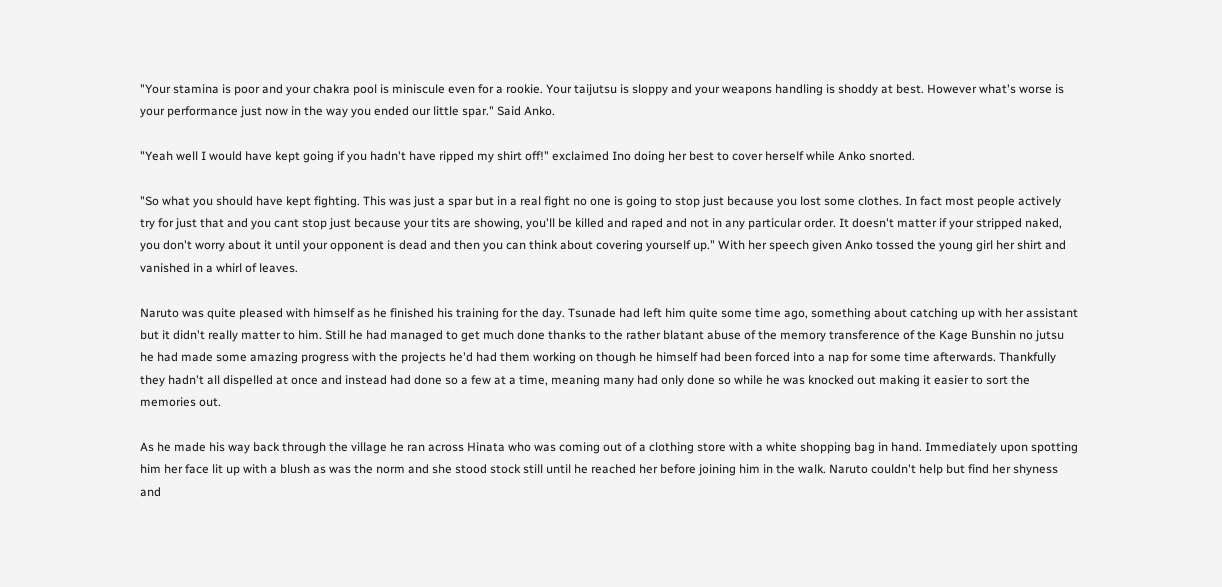"Your stamina is poor and your chakra pool is miniscule even for a rookie. Your taijutsu is sloppy and your weapons handling is shoddy at best. However what's worse is your performance just now in the way you ended our little spar." Said Anko.

"Yeah well I would have kept going if you hadn't have ripped my shirt off!" exclaimed Ino doing her best to cover herself while Anko snorted.

"So what you should have kept fighting. This was just a spar but in a real fight no one is going to stop just because you lost some clothes. In fact most people actively try for just that and you cant stop just because your tits are showing, you'll be killed and raped and not in any particular order. It doesn't matter if your stripped naked, you don't worry about it until your opponent is dead and then you can think about covering yourself up." With her speech given Anko tossed the young girl her shirt and vanished in a whirl of leaves.

Naruto was quite pleased with himself as he finished his training for the day. Tsunade had left him quite some time ago, something about catching up with her assistant but it didn't really matter to him. Still he had managed to get much done thanks to the rather blatant abuse of the memory transference of the Kage Bunshin no jutsu he had made some amazing progress with the projects he'd had them working on though he himself had been forced into a nap for some time afterwards. Thankfully they hadn't all dispelled at once and instead had done so a few at a time, meaning many had only done so while he was knocked out making it easier to sort the memories out.

As he made his way back through the village he ran across Hinata who was coming out of a clothing store with a white shopping bag in hand. Immediately upon spotting him her face lit up with a blush as was the norm and she stood stock still until he reached her before joining him in the walk. Naruto couldn't help but find her shyness and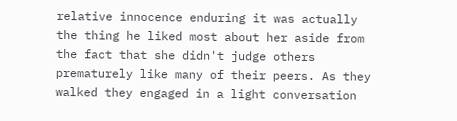relative innocence enduring it was actually the thing he liked most about her aside from the fact that she didn't judge others prematurely like many of their peers. As they walked they engaged in a light conversation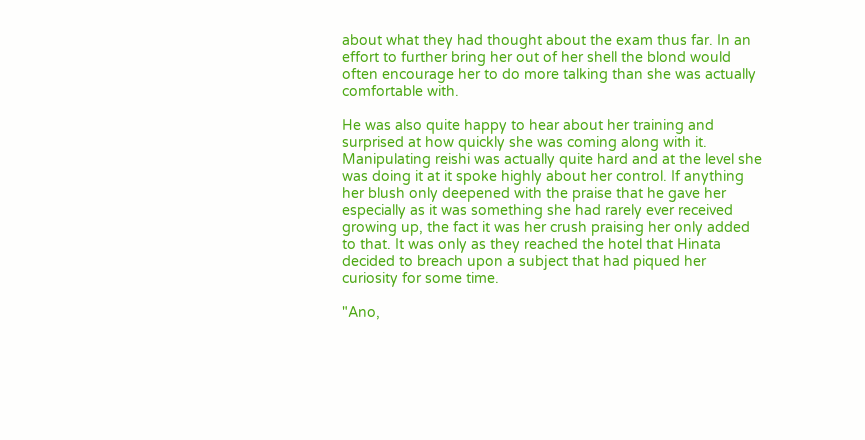about what they had thought about the exam thus far. In an effort to further bring her out of her shell the blond would often encourage her to do more talking than she was actually comfortable with.

He was also quite happy to hear about her training and surprised at how quickly she was coming along with it. Manipulating reishi was actually quite hard and at the level she was doing it at it spoke highly about her control. If anything her blush only deepened with the praise that he gave her especially as it was something she had rarely ever received growing up, the fact it was her crush praising her only added to that. It was only as they reached the hotel that Hinata decided to breach upon a subject that had piqued her curiosity for some time.

"Ano,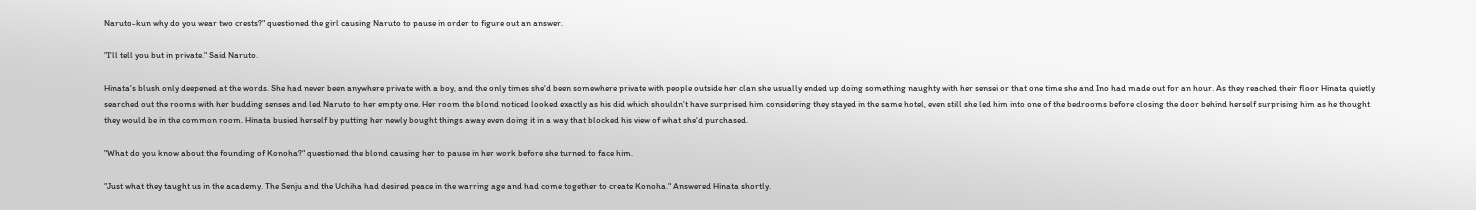Naruto-kun why do you wear two crests?" questioned the girl causing Naruto to pause in order to figure out an answer.

"I'll tell you but in private." Said Naruto.

Hinata's blush only deepened at the words. She had never been anywhere private with a boy, and the only times she'd been somewhere private with people outside her clan she usually ended up doing something naughty with her sensei or that one time she and Ino had made out for an hour. As they reached their floor Hinata quietly searched out the rooms with her budding senses and led Naruto to her empty one. Her room the blond noticed looked exactly as his did which shouldn't have surprised him considering they stayed in the same hotel, even still she led him into one of the bedrooms before closing the door behind herself surprising him as he thought they would be in the common room. Hinata busied herself by putting her newly bought things away even doing it in a way that blocked his view of what she'd purchased.

"What do you know about the founding of Konoha?" questioned the blond causing her to pause in her work before she turned to face him.

"Just what they taught us in the academy. The Senju and the Uchiha had desired peace in the warring age and had come together to create Konoha." Answered Hinata shortly.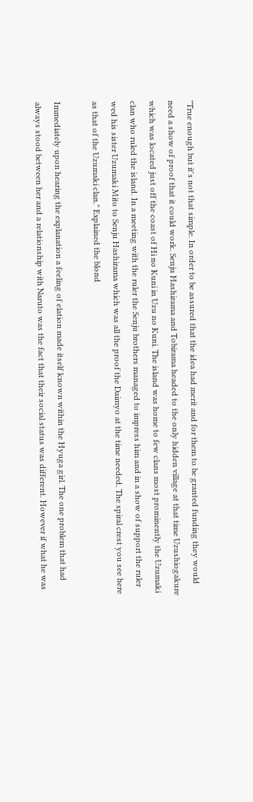"True enough but it's not that simple. In order to be assured that the idea had merit and for them to be granted funding they would need a show of proof that it could work. Senju Hashirama and Tobirama headed to the only hidden village at that time Uzushiogakure which was located just off the coast of Hi no Kuni in Uzu no Kuni. The island was home to few clans most prominently the Uzumaki clan who ruled the island. In a meeting with the ruler the Senju brothers managed to impress him and in a show of support the ruler wed his sister Uzumaki Mito to Senju Hashirama which was all the proof the Daimyo at the time needed. The spiral crest you see here as that of the Uzumaki clan." Explained the blond

Immediately upon hearing the explanation a feeling of elation made itself known within the Hyuga girl. The one problem that had always stood between her and a relationship with Naruto was the fact that their social status was different. However if what he was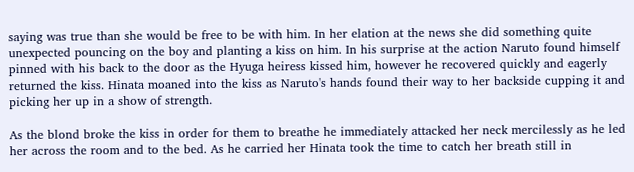saying was true than she would be free to be with him. In her elation at the news she did something quite unexpected pouncing on the boy and planting a kiss on him. In his surprise at the action Naruto found himself pinned with his back to the door as the Hyuga heiress kissed him, however he recovered quickly and eagerly returned the kiss. Hinata moaned into the kiss as Naruto's hands found their way to her backside cupping it and picking her up in a show of strength.

As the blond broke the kiss in order for them to breathe he immediately attacked her neck mercilessly as he led her across the room and to the bed. As he carried her Hinata took the time to catch her breath still in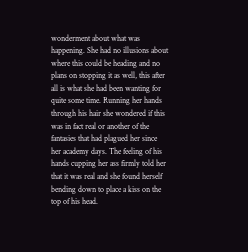wonderment about what was happening. She had no illusions about where this could be heading and no plans on stopping it as well, this after all is what she had been wanting for quite some time. Running her hands through his hair she wondered if this was in fact real or another of the fantasies that had plagued her since her academy days. The feeling of his hands cupping her ass firmly told her that it was real and she found herself bending down to place a kiss on the top of his head.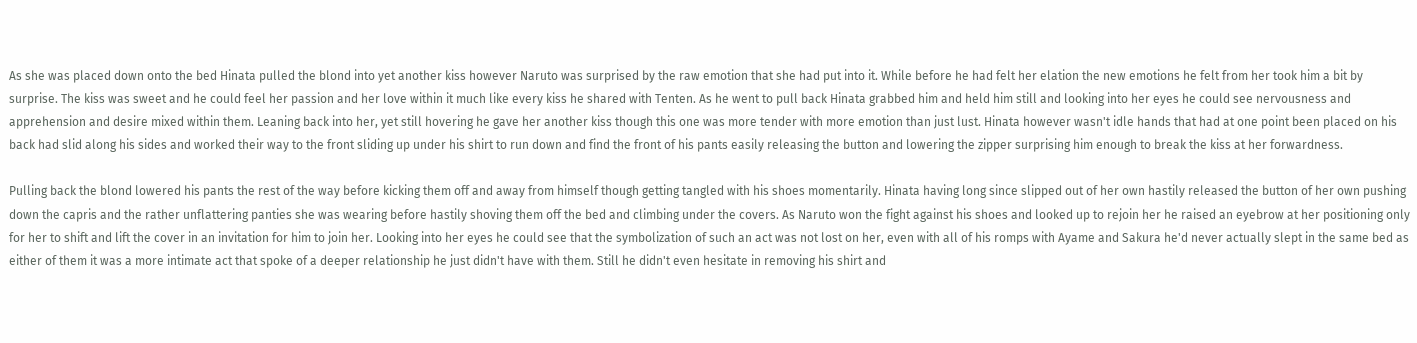As she was placed down onto the bed Hinata pulled the blond into yet another kiss however Naruto was surprised by the raw emotion that she had put into it. While before he had felt her elation the new emotions he felt from her took him a bit by surprise. The kiss was sweet and he could feel her passion and her love within it much like every kiss he shared with Tenten. As he went to pull back Hinata grabbed him and held him still and looking into her eyes he could see nervousness and apprehension and desire mixed within them. Leaning back into her, yet still hovering he gave her another kiss though this one was more tender with more emotion than just lust. Hinata however wasn't idle hands that had at one point been placed on his back had slid along his sides and worked their way to the front sliding up under his shirt to run down and find the front of his pants easily releasing the button and lowering the zipper surprising him enough to break the kiss at her forwardness.

Pulling back the blond lowered his pants the rest of the way before kicking them off and away from himself though getting tangled with his shoes momentarily. Hinata having long since slipped out of her own hastily released the button of her own pushing down the capris and the rather unflattering panties she was wearing before hastily shoving them off the bed and climbing under the covers. As Naruto won the fight against his shoes and looked up to rejoin her he raised an eyebrow at her positioning only for her to shift and lift the cover in an invitation for him to join her. Looking into her eyes he could see that the symbolization of such an act was not lost on her, even with all of his romps with Ayame and Sakura he'd never actually slept in the same bed as either of them it was a more intimate act that spoke of a deeper relationship he just didn't have with them. Still he didn't even hesitate in removing his shirt and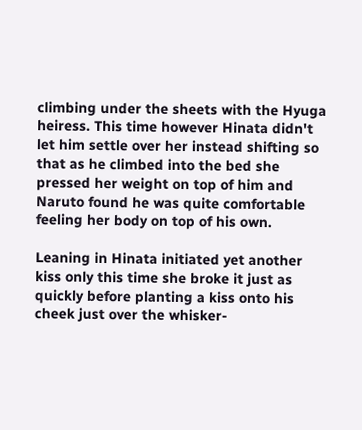climbing under the sheets with the Hyuga heiress. This time however Hinata didn't let him settle over her instead shifting so that as he climbed into the bed she pressed her weight on top of him and Naruto found he was quite comfortable feeling her body on top of his own.

Leaning in Hinata initiated yet another kiss only this time she broke it just as quickly before planting a kiss onto his cheek just over the whisker-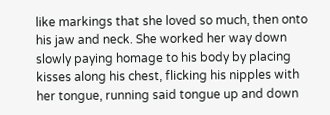like markings that she loved so much, then onto his jaw and neck. She worked her way down slowly paying homage to his body by placing kisses along his chest, flicking his nipples with her tongue, running said tongue up and down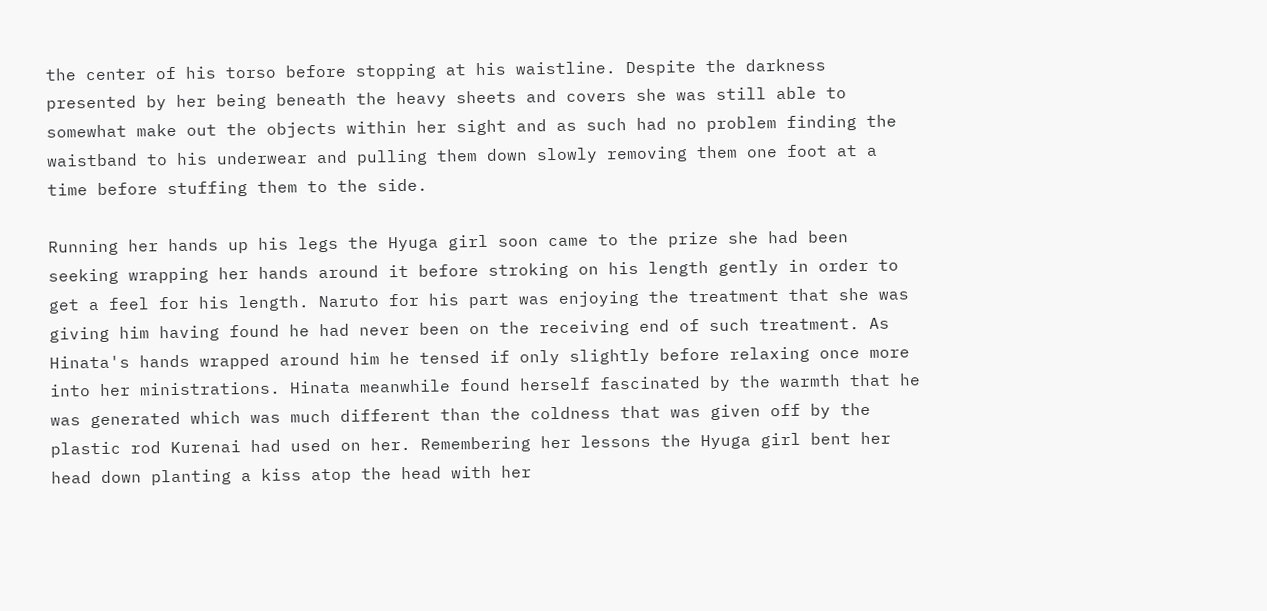the center of his torso before stopping at his waistline. Despite the darkness presented by her being beneath the heavy sheets and covers she was still able to somewhat make out the objects within her sight and as such had no problem finding the waistband to his underwear and pulling them down slowly removing them one foot at a time before stuffing them to the side.

Running her hands up his legs the Hyuga girl soon came to the prize she had been seeking wrapping her hands around it before stroking on his length gently in order to get a feel for his length. Naruto for his part was enjoying the treatment that she was giving him having found he had never been on the receiving end of such treatment. As Hinata's hands wrapped around him he tensed if only slightly before relaxing once more into her ministrations. Hinata meanwhile found herself fascinated by the warmth that he was generated which was much different than the coldness that was given off by the plastic rod Kurenai had used on her. Remembering her lessons the Hyuga girl bent her head down planting a kiss atop the head with her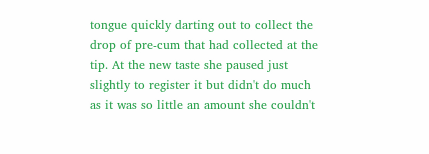tongue quickly darting out to collect the drop of pre-cum that had collected at the tip. At the new taste she paused just slightly to register it but didn't do much as it was so little an amount she couldn't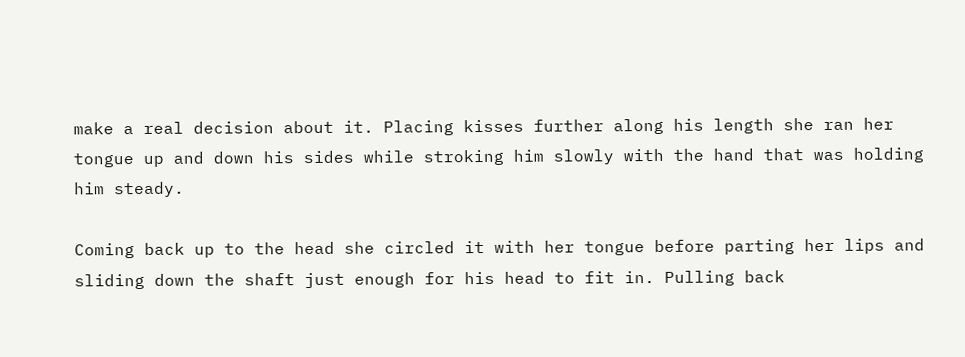make a real decision about it. Placing kisses further along his length she ran her tongue up and down his sides while stroking him slowly with the hand that was holding him steady.

Coming back up to the head she circled it with her tongue before parting her lips and sliding down the shaft just enough for his head to fit in. Pulling back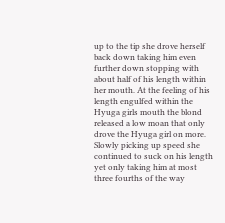up to the tip she drove herself back down taking him even further down stopping with about half of his length within her mouth. At the feeling of his length engulfed within the Hyuga girls mouth the blond released a low moan that only drove the Hyuga girl on more. Slowly picking up speed she continued to suck on his length yet only taking him at most three fourths of the way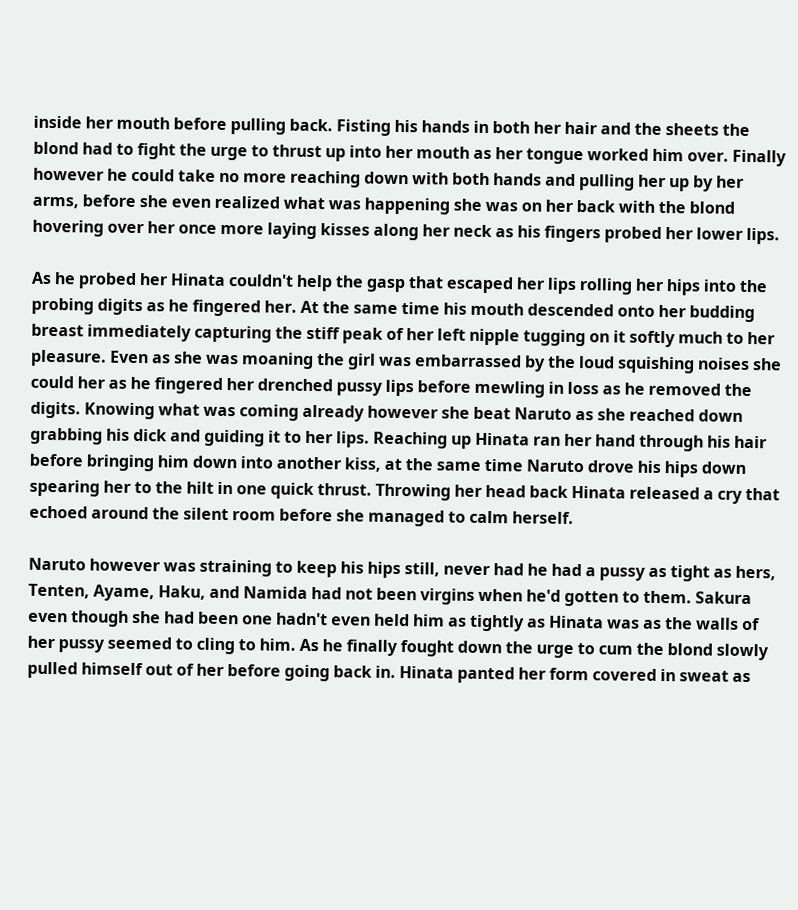inside her mouth before pulling back. Fisting his hands in both her hair and the sheets the blond had to fight the urge to thrust up into her mouth as her tongue worked him over. Finally however he could take no more reaching down with both hands and pulling her up by her arms, before she even realized what was happening she was on her back with the blond hovering over her once more laying kisses along her neck as his fingers probed her lower lips.

As he probed her Hinata couldn't help the gasp that escaped her lips rolling her hips into the probing digits as he fingered her. At the same time his mouth descended onto her budding breast immediately capturing the stiff peak of her left nipple tugging on it softly much to her pleasure. Even as she was moaning the girl was embarrassed by the loud squishing noises she could her as he fingered her drenched pussy lips before mewling in loss as he removed the digits. Knowing what was coming already however she beat Naruto as she reached down grabbing his dick and guiding it to her lips. Reaching up Hinata ran her hand through his hair before bringing him down into another kiss, at the same time Naruto drove his hips down spearing her to the hilt in one quick thrust. Throwing her head back Hinata released a cry that echoed around the silent room before she managed to calm herself.

Naruto however was straining to keep his hips still, never had he had a pussy as tight as hers, Tenten, Ayame, Haku, and Namida had not been virgins when he'd gotten to them. Sakura even though she had been one hadn't even held him as tightly as Hinata was as the walls of her pussy seemed to cling to him. As he finally fought down the urge to cum the blond slowly pulled himself out of her before going back in. Hinata panted her form covered in sweat as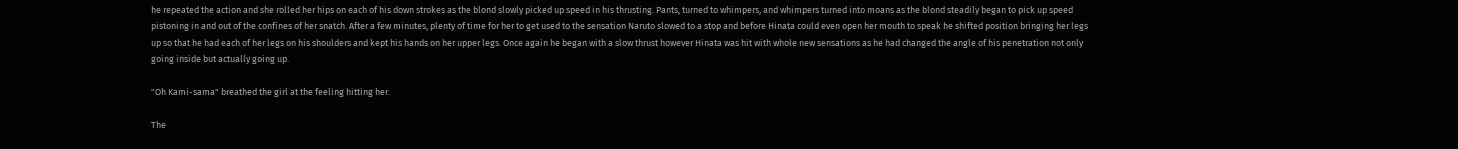he repeated the action and she rolled her hips on each of his down strokes as the blond slowly picked up speed in his thrusting. Pants, turned to whimpers, and whimpers turned into moans as the blond steadily began to pick up speed pistoning in and out of the confines of her snatch. After a few minutes, plenty of time for her to get used to the sensation Naruto slowed to a stop and before Hinata could even open her mouth to speak he shifted position bringing her legs up so that he had each of her legs on his shoulders and kept his hands on her upper legs. Once again he began with a slow thrust however Hinata was hit with whole new sensations as he had changed the angle of his penetration not only going inside but actually going up.

"Oh Kami-sama" breathed the girl at the feeling hitting her.

The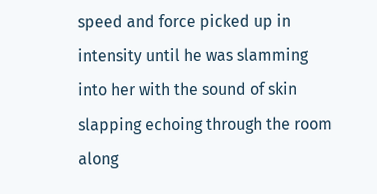speed and force picked up in intensity until he was slamming into her with the sound of skin slapping echoing through the room along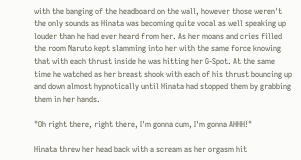with the banging of the headboard on the wall, however those weren't the only sounds as Hinata was becoming quite vocal as well speaking up louder than he had ever heard from her. As her moans and cries filled the room Naruto kept slamming into her with the same force knowing that with each thrust inside he was hitting her G-Spot. At the same time he watched as her breast shook with each of his thrust bouncing up and down almost hypnotically until Hinata had stopped them by grabbing them in her hands.

"Oh right there, right there, I'm gonna cum, I'm gonna AHHH!"

Hinata threw her head back with a scream as her orgasm hit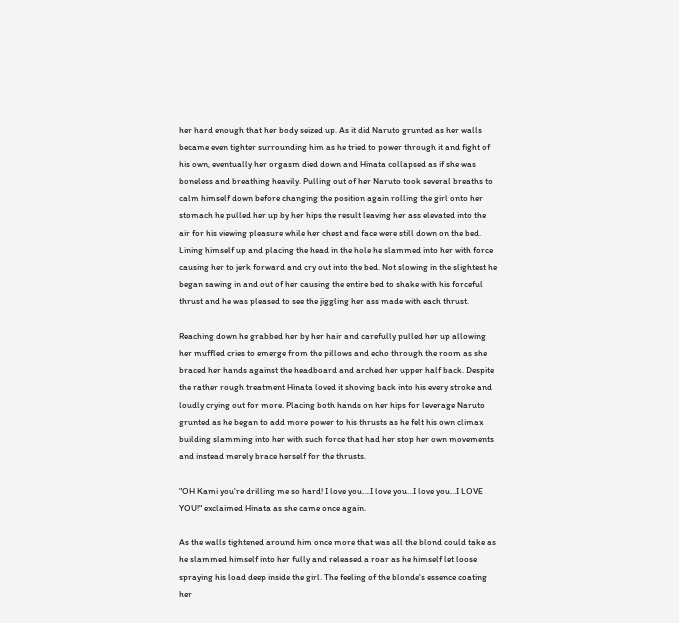her hard enough that her body seized up. As it did Naruto grunted as her walls became even tighter surrounding him as he tried to power through it and fight of his own, eventually her orgasm died down and Hinata collapsed as if she was boneless and breathing heavily. Pulling out of her Naruto took several breaths to calm himself down before changing the position again rolling the girl onto her stomach he pulled her up by her hips the result leaving her ass elevated into the air for his viewing pleasure while her chest and face were still down on the bed. Lining himself up and placing the head in the hole he slammed into her with force causing her to jerk forward and cry out into the bed. Not slowing in the slightest he began sawing in and out of her causing the entire bed to shake with his forceful thrust and he was pleased to see the jiggling her ass made with each thrust.

Reaching down he grabbed her by her hair and carefully pulled her up allowing her muffled cries to emerge from the pillows and echo through the room as she braced her hands against the headboard and arched her upper half back. Despite the rather rough treatment Hinata loved it shoving back into his every stroke and loudly crying out for more. Placing both hands on her hips for leverage Naruto grunted as he began to add more power to his thrusts as he felt his own climax building slamming into her with such force that had her stop her own movements and instead merely brace herself for the thrusts.

"OH Kami you're drilling me so hard! I love you….I love you…I love you…I LOVE YOU!" exclaimed Hinata as she came once again.

As the walls tightened around him once more that was all the blond could take as he slammed himself into her fully and released a roar as he himself let loose spraying his load deep inside the girl. The feeling of the blonde's essence coating her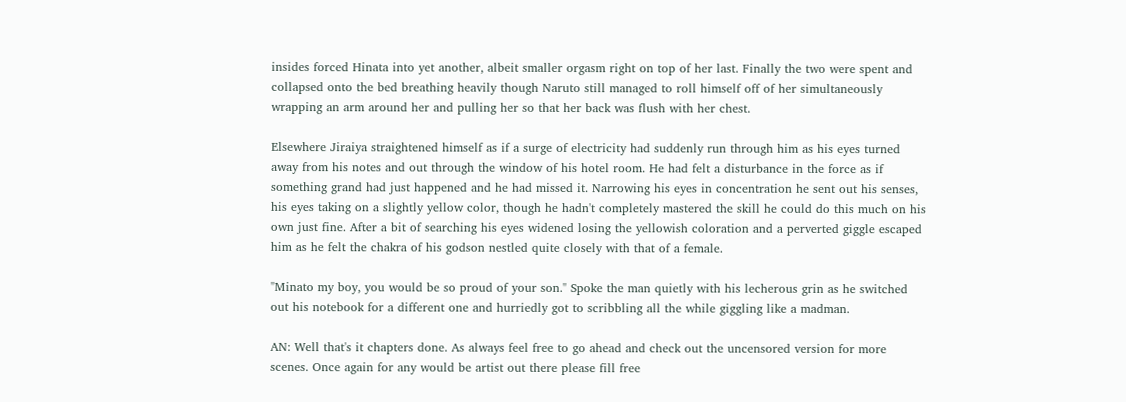insides forced Hinata into yet another, albeit smaller orgasm right on top of her last. Finally the two were spent and collapsed onto the bed breathing heavily though Naruto still managed to roll himself off of her simultaneously wrapping an arm around her and pulling her so that her back was flush with her chest.

Elsewhere Jiraiya straightened himself as if a surge of electricity had suddenly run through him as his eyes turned away from his notes and out through the window of his hotel room. He had felt a disturbance in the force as if something grand had just happened and he had missed it. Narrowing his eyes in concentration he sent out his senses, his eyes taking on a slightly yellow color, though he hadn't completely mastered the skill he could do this much on his own just fine. After a bit of searching his eyes widened losing the yellowish coloration and a perverted giggle escaped him as he felt the chakra of his godson nestled quite closely with that of a female.

"Minato my boy, you would be so proud of your son." Spoke the man quietly with his lecherous grin as he switched out his notebook for a different one and hurriedly got to scribbling all the while giggling like a madman.

AN: Well that's it chapters done. As always feel free to go ahead and check out the uncensored version for more scenes. Once again for any would be artist out there please fill free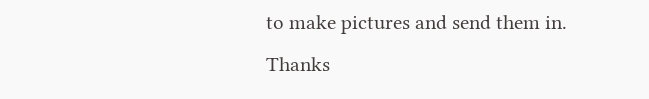to make pictures and send them in. Thanks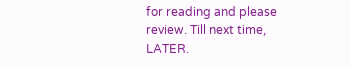for reading and please review. Till next time, LATER.